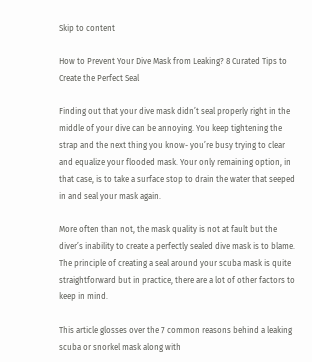Skip to content

How to Prevent Your Dive Mask from Leaking? 8 Curated Tips to Create the Perfect Seal

Finding out that your dive mask didn’t seal properly right in the middle of your dive can be annoying. You keep tightening the strap and the next thing you know- you’re busy trying to clear and equalize your flooded mask. Your only remaining option, in that case, is to take a surface stop to drain the water that seeped in and seal your mask again.

More often than not, the mask quality is not at fault but the diver’s inability to create a perfectly sealed dive mask is to blame. The principle of creating a seal around your scuba mask is quite straightforward but in practice, there are a lot of other factors to keep in mind.

This article glosses over the 7 common reasons behind a leaking scuba or snorkel mask along with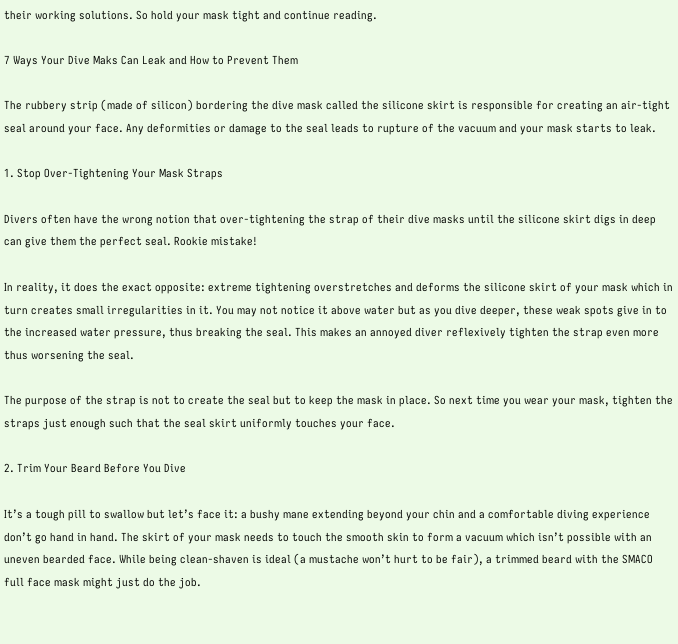their working solutions. So hold your mask tight and continue reading.

7 Ways Your Dive Maks Can Leak and How to Prevent Them

The rubbery strip (made of silicon) bordering the dive mask called the silicone skirt is responsible for creating an air-tight seal around your face. Any deformities or damage to the seal leads to rupture of the vacuum and your mask starts to leak.

1. Stop Over-Tightening Your Mask Straps

Divers often have the wrong notion that over-tightening the strap of their dive masks until the silicone skirt digs in deep can give them the perfect seal. Rookie mistake!

In reality, it does the exact opposite: extreme tightening overstretches and deforms the silicone skirt of your mask which in turn creates small irregularities in it. You may not notice it above water but as you dive deeper, these weak spots give in to the increased water pressure, thus breaking the seal. This makes an annoyed diver reflexively tighten the strap even more thus worsening the seal.

The purpose of the strap is not to create the seal but to keep the mask in place. So next time you wear your mask, tighten the straps just enough such that the seal skirt uniformly touches your face.

2. Trim Your Beard Before You Dive

It’s a tough pill to swallow but let’s face it: a bushy mane extending beyond your chin and a comfortable diving experience don’t go hand in hand. The skirt of your mask needs to touch the smooth skin to form a vacuum which isn’t possible with an uneven bearded face. While being clean-shaven is ideal (a mustache won’t hurt to be fair), a trimmed beard with the SMACO full face mask might just do the job.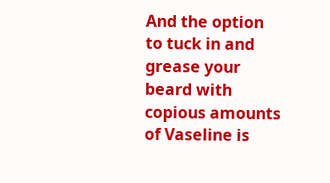And the option to tuck in and grease your beard with copious amounts of Vaseline is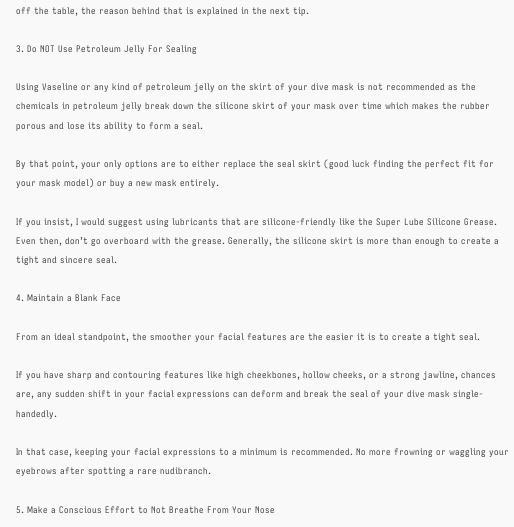off the table, the reason behind that is explained in the next tip.

3. Do NOT Use Petroleum Jelly For Sealing

Using Vaseline or any kind of petroleum jelly on the skirt of your dive mask is not recommended as the chemicals in petroleum jelly break down the silicone skirt of your mask over time which makes the rubber porous and lose its ability to form a seal.

By that point, your only options are to either replace the seal skirt (good luck finding the perfect fit for your mask model) or buy a new mask entirely.

If you insist, I would suggest using lubricants that are silicone-friendly like the Super Lube Silicone Grease. Even then, don’t go overboard with the grease. Generally, the silicone skirt is more than enough to create a tight and sincere seal.

4. Maintain a Blank Face

From an ideal standpoint, the smoother your facial features are the easier it is to create a tight seal.

If you have sharp and contouring features like high cheekbones, hollow cheeks, or a strong jawline, chances are, any sudden shift in your facial expressions can deform and break the seal of your dive mask single-handedly.

In that case, keeping your facial expressions to a minimum is recommended. No more frowning or waggling your eyebrows after spotting a rare nudibranch.

5. Make a Conscious Effort to Not Breathe From Your Nose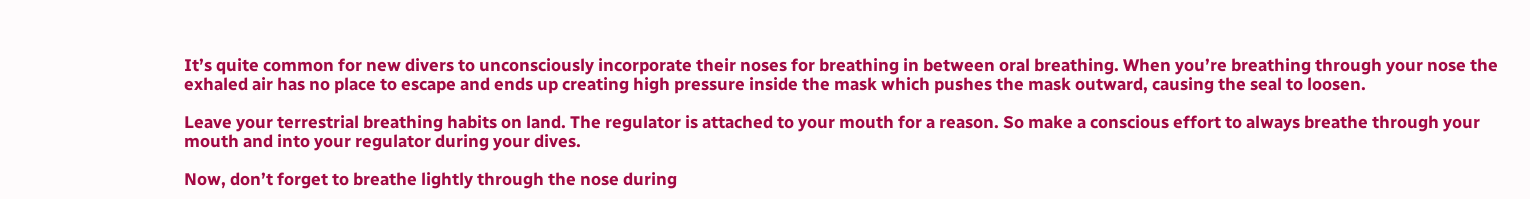It’s quite common for new divers to unconsciously incorporate their noses for breathing in between oral breathing. When you’re breathing through your nose the exhaled air has no place to escape and ends up creating high pressure inside the mask which pushes the mask outward, causing the seal to loosen.

Leave your terrestrial breathing habits on land. The regulator is attached to your mouth for a reason. So make a conscious effort to always breathe through your mouth and into your regulator during your dives.

Now, don’t forget to breathe lightly through the nose during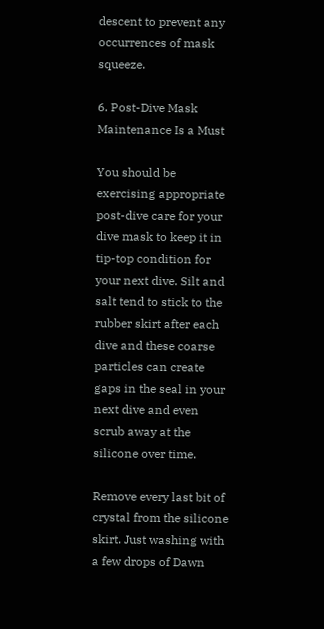descent to prevent any occurrences of mask squeeze.

6. Post-Dive Mask Maintenance Is a Must

You should be exercising appropriate post-dive care for your dive mask to keep it in tip-top condition for your next dive. Silt and salt tend to stick to the rubber skirt after each dive and these coarse particles can create gaps in the seal in your next dive and even scrub away at the silicone over time.

Remove every last bit of crystal from the silicone skirt. Just washing with a few drops of Dawn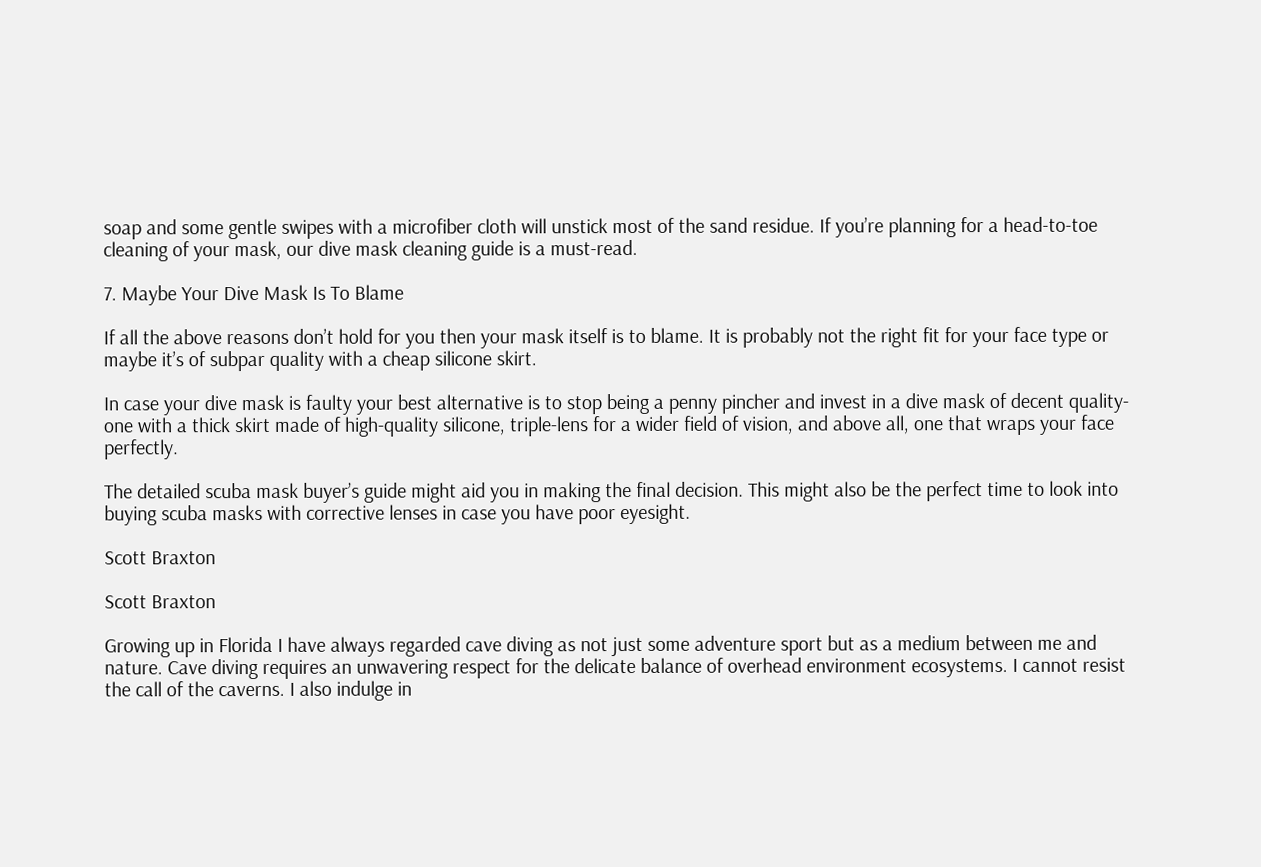soap and some gentle swipes with a microfiber cloth will unstick most of the sand residue. If you’re planning for a head-to-toe cleaning of your mask, our dive mask cleaning guide is a must-read.

7. Maybe Your Dive Mask Is To Blame

If all the above reasons don’t hold for you then your mask itself is to blame. It is probably not the right fit for your face type or maybe it’s of subpar quality with a cheap silicone skirt.

In case your dive mask is faulty your best alternative is to stop being a penny pincher and invest in a dive mask of decent quality- one with a thick skirt made of high-quality silicone, triple-lens for a wider field of vision, and above all, one that wraps your face perfectly.

The detailed scuba mask buyer’s guide might aid you in making the final decision. This might also be the perfect time to look into buying scuba masks with corrective lenses in case you have poor eyesight.

Scott Braxton

Scott Braxton

Growing up in Florida I have always regarded cave diving as not just some adventure sport but as a medium between me and nature. Cave diving requires an unwavering respect for the delicate balance of overhead environment ecosystems. I cannot resist the call of the caverns. I also indulge in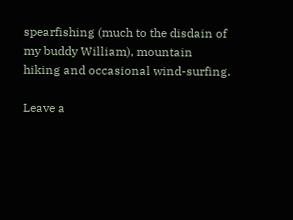spearfishing (much to the disdain of my buddy William), mountain hiking and occasional wind-surfing.

Leave a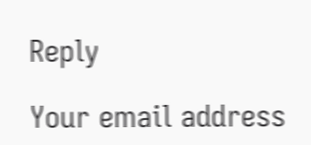Reply

Your email address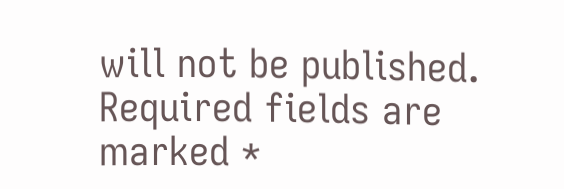will not be published. Required fields are marked *